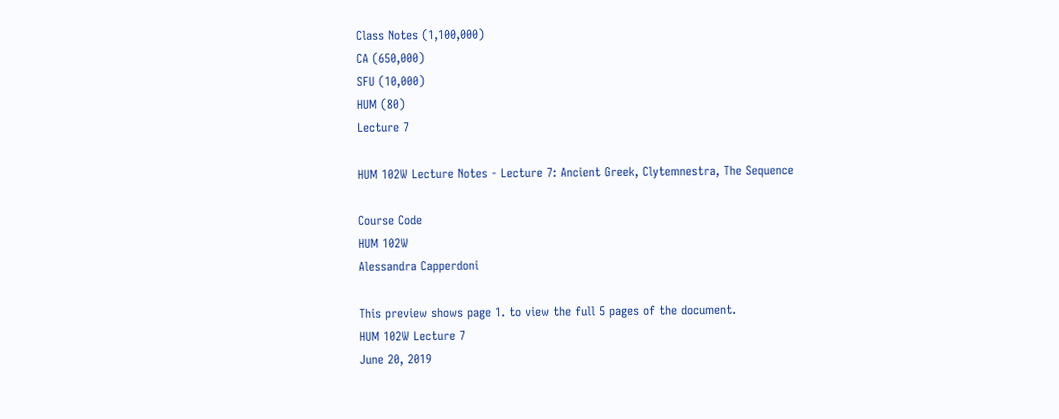Class Notes (1,100,000)
CA (650,000)
SFU (10,000)
HUM (80)
Lecture 7

HUM 102W Lecture Notes - Lecture 7: Ancient Greek, Clytemnestra, The Sequence

Course Code
HUM 102W
Alessandra Capperdoni

This preview shows page 1. to view the full 5 pages of the document.
HUM 102W Lecture 7
June 20, 2019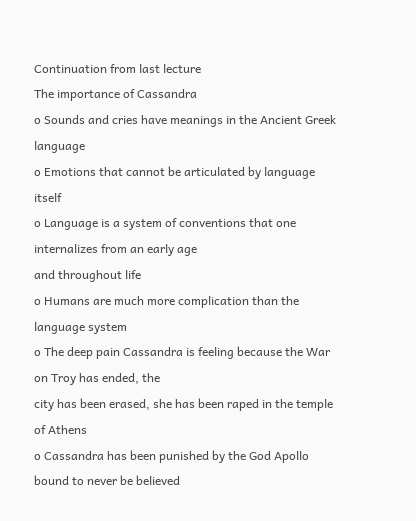Continuation from last lecture
The importance of Cassandra
o Sounds and cries have meanings in the Ancient Greek language
o Emotions that cannot be articulated by language itself
o Language is a system of conventions that one internalizes from an early age
and throughout life
o Humans are much more complication than the language system
o The deep pain Cassandra is feeling because the War on Troy has ended, the
city has been erased, she has been raped in the temple of Athens
o Cassandra has been punished by the God Apollo bound to never be believed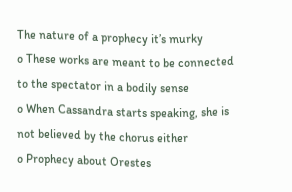The nature of a prophecy it’s murky
o These works are meant to be connected to the spectator in a bodily sense
o When Cassandra starts speaking, she is not believed by the chorus either
o Prophecy about Orestes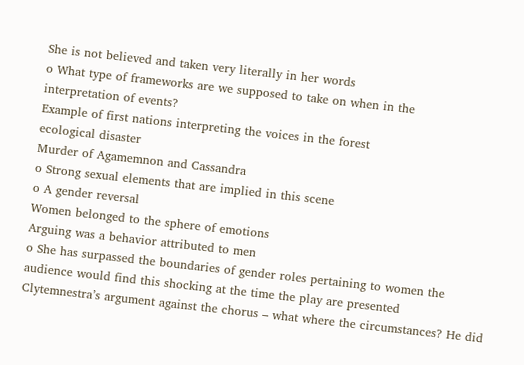She is not believed and taken very literally in her words
o What type of frameworks are we supposed to take on when in the
interpretation of events?
Example of first nations interpreting the voices in the forest
ecological disaster
Murder of Agamemnon and Cassandra
o Strong sexual elements that are implied in this scene
o A gender reversal
Women belonged to the sphere of emotions
Arguing was a behavior attributed to men
o She has surpassed the boundaries of gender roles pertaining to women the
audience would find this shocking at the time the play are presented
Clytemnestra’s argument against the chorus – what where the circumstances? He did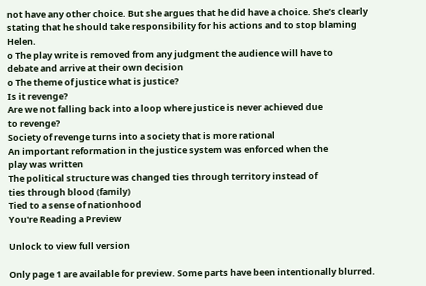not have any other choice. But she argues that he did have a choice. She’s clearly
stating that he should take responsibility for his actions and to stop blaming Helen.
o The play write is removed from any judgment the audience will have to
debate and arrive at their own decision
o The theme of justice what is justice?
Is it revenge?
Are we not falling back into a loop where justice is never achieved due
to revenge?
Society of revenge turns into a society that is more rational
An important reformation in the justice system was enforced when the
play was written
The political structure was changed ties through territory instead of
ties through blood (family)
Tied to a sense of nationhood
You're Reading a Preview

Unlock to view full version

Only page 1 are available for preview. Some parts have been intentionally blurred.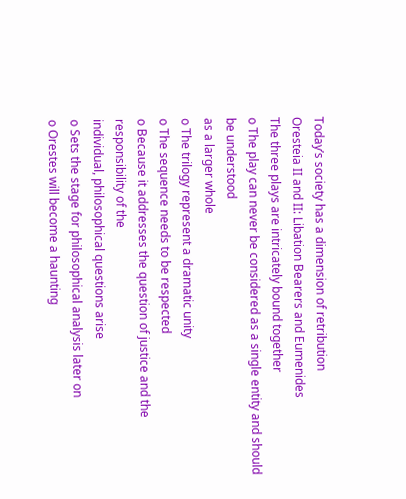Today’s society has a dimension of retribution
Oresteia II and II: Libation Bearers and Eumenides
The three plays are intricately bound together
o The play can never be considered as a single entity and should be understood
as a larger whole
o The trilogy represent a dramatic unity
o The sequence needs to be respected
o Because it addresses the question of justice and the responsibility of the
individual, philosophical questions arise
o Sets the stage for philosophical analysis later on
o Orestes will become a haunting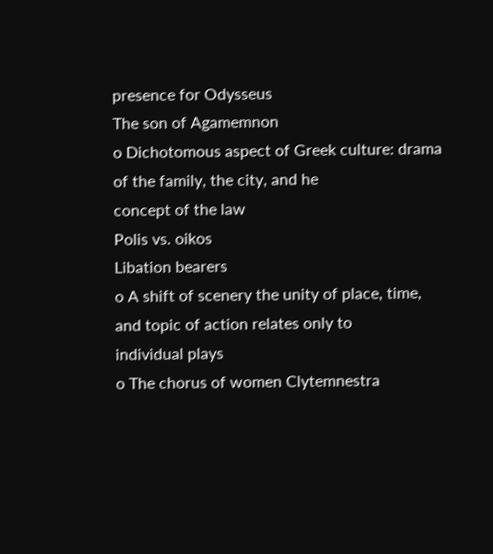presence for Odysseus
The son of Agamemnon
o Dichotomous aspect of Greek culture: drama of the family, the city, and he
concept of the law
Polis vs. oikos
Libation bearers
o A shift of scenery the unity of place, time, and topic of action relates only to
individual plays
o The chorus of women Clytemnestra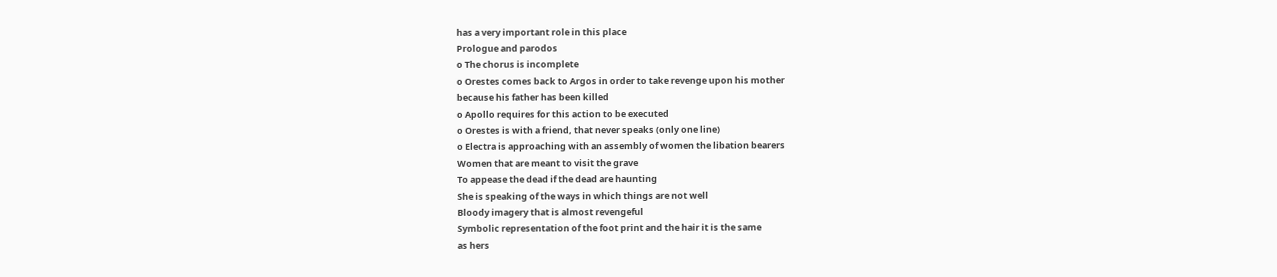has a very important role in this place
Prologue and parodos
o The chorus is incomplete
o Orestes comes back to Argos in order to take revenge upon his mother
because his father has been killed
o Apollo requires for this action to be executed
o Orestes is with a friend, that never speaks (only one line)
o Electra is approaching with an assembly of women the libation bearers
Women that are meant to visit the grave
To appease the dead if the dead are haunting
She is speaking of the ways in which things are not well
Bloody imagery that is almost revengeful
Symbolic representation of the foot print and the hair it is the same
as hers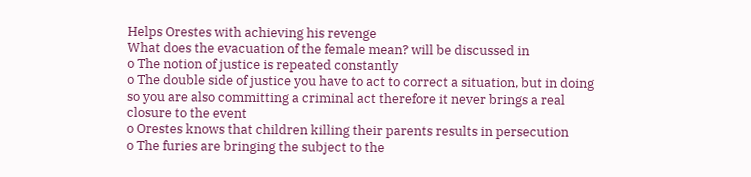Helps Orestes with achieving his revenge
What does the evacuation of the female mean? will be discussed in
o The notion of justice is repeated constantly
o The double side of justice you have to act to correct a situation, but in doing
so you are also committing a criminal act therefore it never brings a real
closure to the event
o Orestes knows that children killing their parents results in persecution
o The furies are bringing the subject to the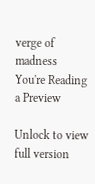verge of madness
You're Reading a Preview

Unlock to view full version